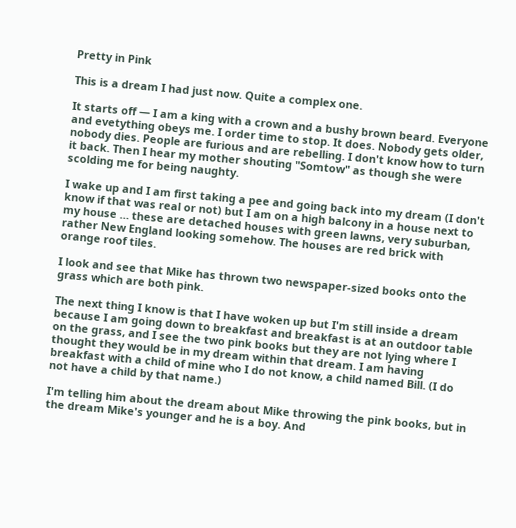Pretty in Pink

This is a dream I had just now. Quite a complex one.

It starts off — I am a king with a crown and a bushy brown beard. Everyone and evetything obeys me. I order time to stop. It does. Nobody gets older, nobody dies. People are furious and are rebelling. I don't know how to turn it back. Then I hear my mother shouting "Somtow" as though she were scolding me for being naughty.

I wake up and I am first taking a pee and going back into my dream (I don't know if that was real or not) but I am on a high balcony in a house next to my house … these are detached houses with green lawns, very suburban, rather New England looking somehow. The houses are red brick with orange roof tiles.

I look and see that Mike has thrown two newspaper-sized books onto the grass which are both pink.

The next thing I know is that I have woken up but I'm still inside a dream because I am going down to breakfast and breakfast is at an outdoor table on the grass, and I see the two pink books but they are not lying where I thought they would be in my dream within that dream. I am having breakfast with a child of mine who I do not know, a child named Bill. (I do not have a child by that name.)

I'm telling him about the dream about Mike throwing the pink books, but in the dream Mike's younger and he is a boy. And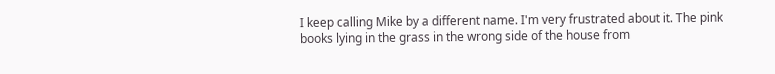I keep calling Mike by a different name. I'm very frustrated about it. The pink books lying in the grass in the wrong side of the house from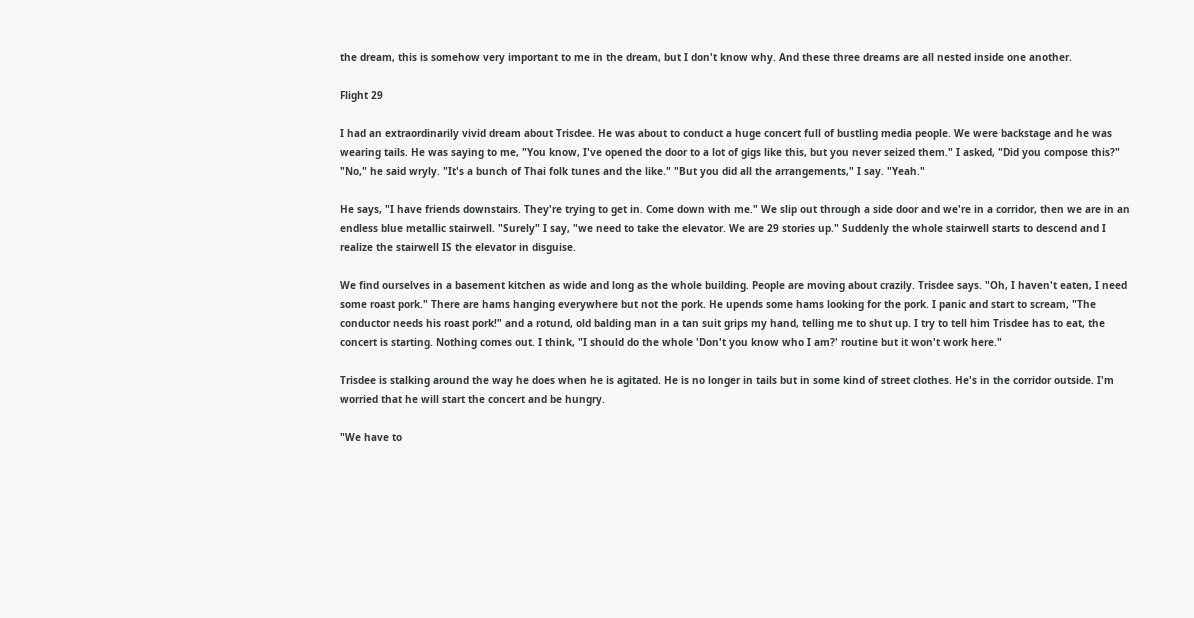the dream, this is somehow very important to me in the dream, but I don't know why. And these three dreams are all nested inside one another.

Flight 29

I had an extraordinarily vivid dream about Trisdee. He was about to conduct a huge concert full of bustling media people. We were backstage and he was wearing tails. He was saying to me, "You know, I've opened the door to a lot of gigs like this, but you never seized them." I asked, "Did you compose this?" "No," he said wryly. "It's a bunch of Thai folk tunes and the like." "But you did all the arrangements," I say. "Yeah."

He says, "I have friends downstairs. They're trying to get in. Come down with me." We slip out through a side door and we're in a corridor, then we are in an endless blue metallic stairwell. "Surely" I say, "we need to take the elevator. We are 29 stories up." Suddenly the whole stairwell starts to descend and I realize the stairwell IS the elevator in disguise.

We find ourselves in a basement kitchen as wide and long as the whole building. People are moving about crazily. Trisdee says. "Oh, I haven't eaten, I need some roast pork." There are hams hanging everywhere but not the pork. He upends some hams looking for the pork. I panic and start to scream, "The conductor needs his roast pork!" and a rotund, old balding man in a tan suit grips my hand, telling me to shut up. I try to tell him Trisdee has to eat, the concert is starting. Nothing comes out. I think, "I should do the whole 'Don't you know who I am?' routine but it won't work here."

Trisdee is stalking around the way he does when he is agitated. He is no longer in tails but in some kind of street clothes. He's in the corridor outside. I'm worried that he will start the concert and be hungry.

"We have to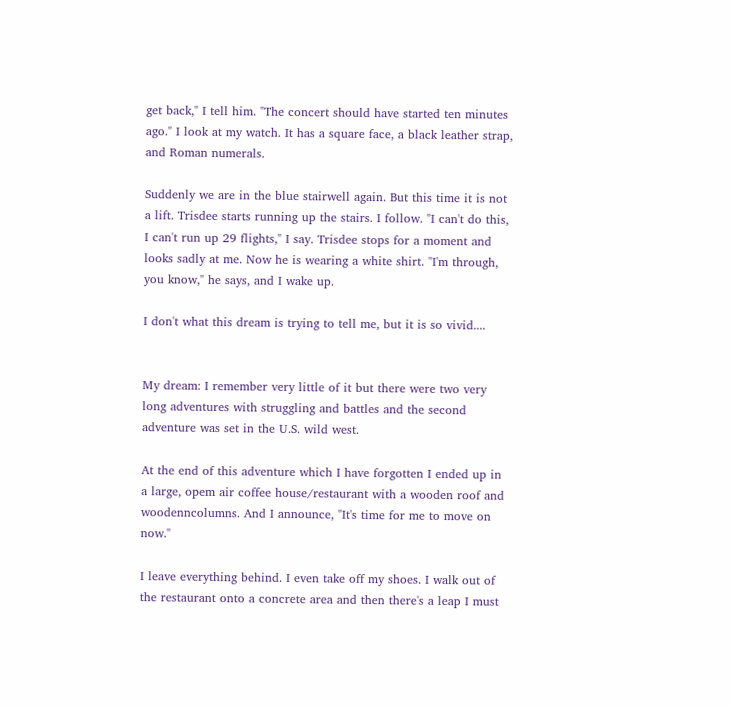get back," I tell him. "The concert should have started ten minutes ago." I look at my watch. It has a square face, a black leather strap, and Roman numerals.

Suddenly we are in the blue stairwell again. But this time it is not a lift. Trisdee starts running up the stairs. I follow. "I can't do this, I can't run up 29 flights," I say. Trisdee stops for a moment and looks sadly at me. Now he is wearing a white shirt. "I'm through, you know," he says, and I wake up.

I don't what this dream is trying to tell me, but it is so vivid....


My dream: I remember very little of it but there were two very long adventures with struggling and battles and the second adventure was set in the U.S. wild west.

At the end of this adventure which I have forgotten I ended up in a large, opem air coffee house/restaurant with a wooden roof and woodenncolumns. And I announce, "It's time for me to move on now."

I leave everything behind. I even take off my shoes. I walk out of the restaurant onto a concrete area and then there's a leap I must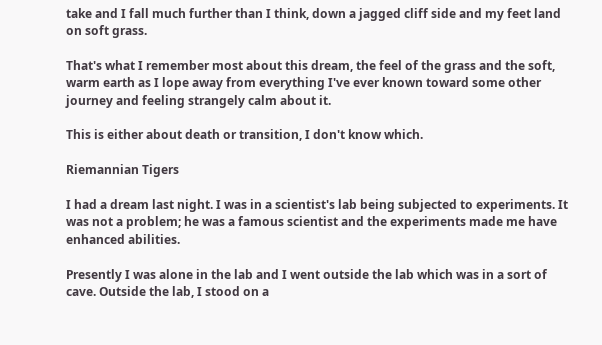take and I fall much further than I think, down a jagged cliff side and my feet land on soft grass.

That's what I remember most about this dream, the feel of the grass and the soft, warm earth as I lope away from everything I've ever known toward some other journey and feeling strangely calm about it.

This is either about death or transition, I don't know which.

Riemannian Tigers

I had a dream last night. I was in a scientist's lab being subjected to experiments. It was not a problem; he was a famous scientist and the experiments made me have enhanced abilities.

Presently I was alone in the lab and I went outside the lab which was in a sort of cave. Outside the lab, I stood on a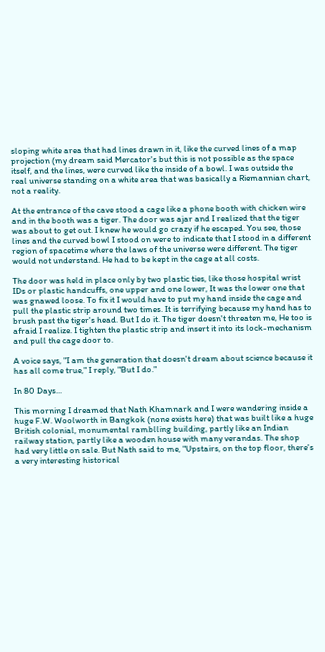sloping white area that had lines drawn in it, like the curved lines of a map projection (my dream said Mercator's but this is not possible as the space itself, and the lines, were curved like the inside of a bowl. I was outside the real universe standing on a white area that was basically a Riemannian chart, not a reality.

At the entrance of the cave stood a cage like a phone booth with chicken wire and in the booth was a tiger. The door was ajar and I realized that the tiger was about to get out. I knew he would go crazy if he escaped. You see, those lines and the curved bowl I stood on were to indicate that I stood in a different region of spacetime where the laws of the universe were different. The tiger would not understand. He had to be kept in the cage at all costs.

The door was held in place only by two plastic ties, like those hospital wrist IDs or plastic handcuffs, one upper and one lower, It was the lower one that was gnawed loose. To fix it I would have to put my hand inside the cage and pull the plastic strip around two times. It is terrifying because my hand has to brush past the tiger's head. But I do it. The tiger doesn't threaten me, He too is afraid I realize. I tighten the plastic strip and insert it into its lock-mechanism and pull the cage door to.

A voice says, "I am the generation that doesn't dream about science because it has all come true," I reply, "But I do."

In 80 Days...

This morning I dreamed that Nath Khamnark and I were wandering inside a huge F.W. Woolworth in Bangkok (none exists here) that was built like a huge British colonial, monumental ramblling building, partly like an Indian railway station, partly like a wooden house with many verandas. The shop had very little on sale. But Nath said to me, "Upstairs, on the top floor, there's a very interesting historical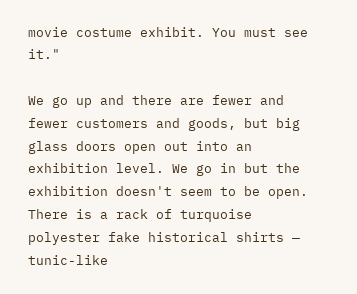movie costume exhibit. You must see it."

We go up and there are fewer and fewer customers and goods, but big glass doors open out into an exhibition level. We go in but the exhibition doesn't seem to be open. There is a rack of turquoise polyester fake historical shirts — tunic-like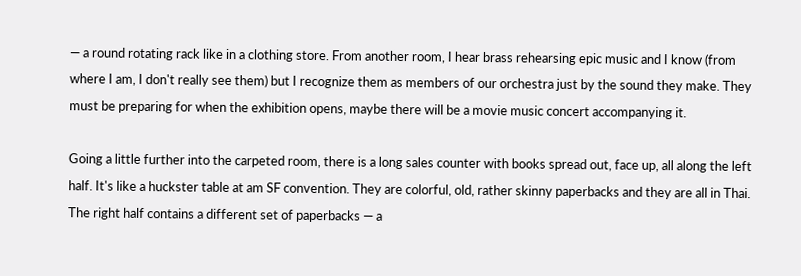— a round rotating rack like in a clothing store. From another room, I hear brass rehearsing epic music and I know (from where I am, I don't really see them) but I recognize them as members of our orchestra just by the sound they make. They must be preparing for when the exhibition opens, maybe there will be a movie music concert accompanying it.

Going a little further into the carpeted room, there is a long sales counter with books spread out, face up, all along the left half. It's like a huckster table at am SF convention. They are colorful, old, rather skinny paperbacks and they are all in Thai. The right half contains a different set of paperbacks — a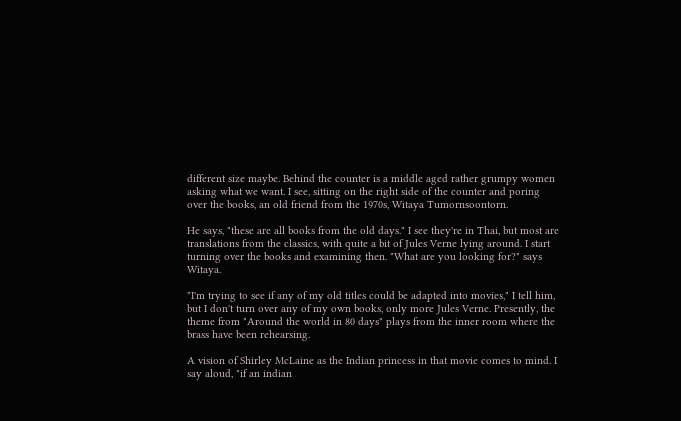different size maybe. Behind the counter is a middle aged rather grumpy women asking what we want. I see, sitting on the right side of the counter and poring over the books, an old friend from the 1970s, Witaya Tumornsoontorn.

He says, "these are all books from the old days." I see they're in Thai, but most are translations from the classics, with quite a bit of Jules Verne lying around. I start turning over the books and examining then. "What are you looking for?" says Witaya.

"I'm trying to see if any of my old titles could be adapted into movies," I tell him, but I don't turn over any of my own books, only more Jules Verne. Presently, the theme from "Around the world in 80 days" plays from the inner room where the brass have been rehearsing.

A vision of Shirley McLaine as the Indian princess in that movie comes to mind. I say aloud, "if an indian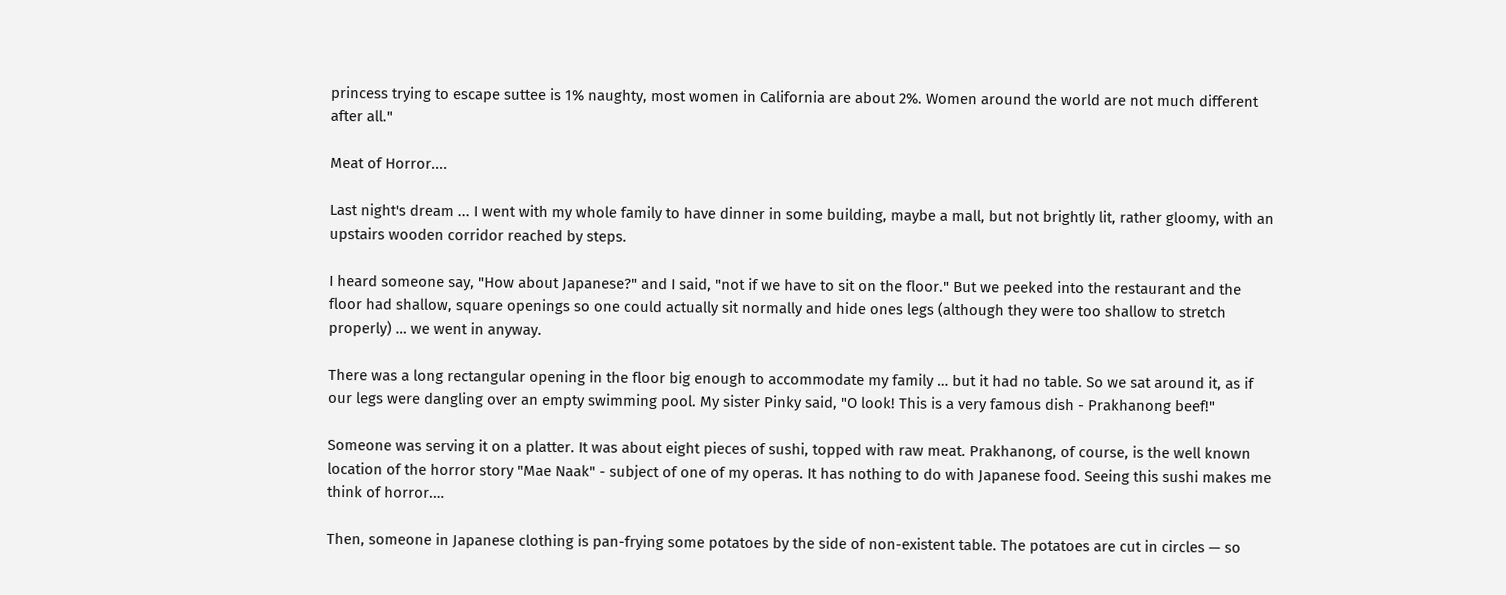princess trying to escape suttee is 1% naughty, most women in California are about 2%. Women around the world are not much different after all."

Meat of Horror....

Last night's dream ... I went with my whole family to have dinner in some building, maybe a mall, but not brightly lit, rather gloomy, with an upstairs wooden corridor reached by steps.

I heard someone say, "How about Japanese?" and I said, "not if we have to sit on the floor." But we peeked into the restaurant and the floor had shallow, square openings so one could actually sit normally and hide ones legs (although they were too shallow to stretch properly) … we went in anyway.

There was a long rectangular opening in the floor big enough to accommodate my family … but it had no table. So we sat around it, as if our legs were dangling over an empty swimming pool. My sister Pinky said, "O look! This is a very famous dish - Prakhanong beef!"

Someone was serving it on a platter. It was about eight pieces of sushi, topped with raw meat. Prakhanong, of course, is the well known location of the horror story "Mae Naak" - subject of one of my operas. It has nothing to do with Japanese food. Seeing this sushi makes me think of horror.…

Then, someone in Japanese clothing is pan-frying some potatoes by the side of non-existent table. The potatoes are cut in circles — so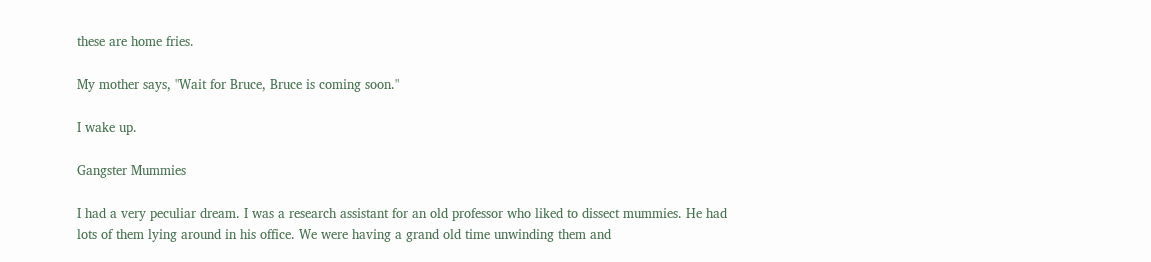these are home fries.

My mother says, "Wait for Bruce, Bruce is coming soon."

I wake up.

Gangster Mummies

I had a very peculiar dream. I was a research assistant for an old professor who liked to dissect mummies. He had lots of them lying around in his office. We were having a grand old time unwinding them and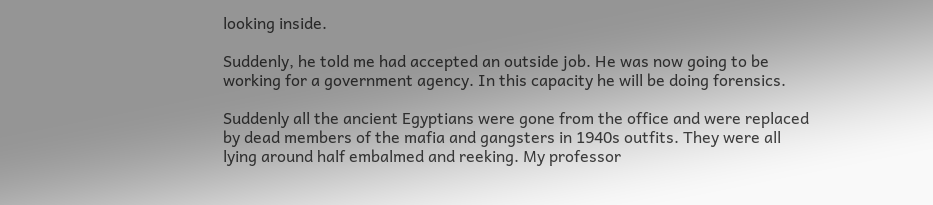looking inside.

Suddenly, he told me had accepted an outside job. He was now going to be working for a government agency. In this capacity he will be doing forensics.

Suddenly all the ancient Egyptians were gone from the office and were replaced by dead members of the mafia and gangsters in 1940s outfits. They were all lying around half embalmed and reeking. My professor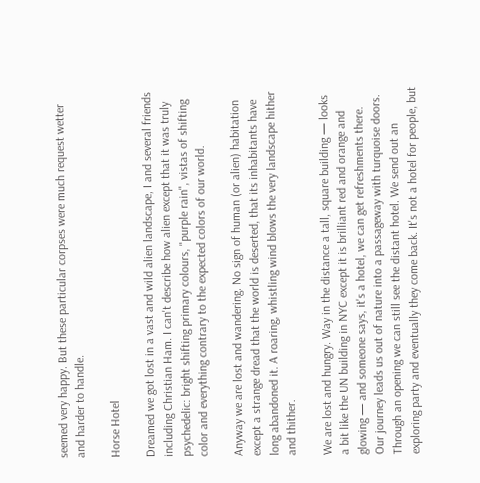seemed very happy. But these particular corpses were much request wetter and harder to handle.

Horse Hotel

Dreamed we got lost in a vast and wild alien landscape, I and several friends including Christian Ham. I can't describe how alien except that it was truly psychedelic: bright shifting primary colours, "purple rain", vistas of shifting color and everything contrary to the expected colors of our world.

Anyway we are lost and wandering. No sign of human (or alien) habitation except a strange dread that the world is deserted, that its inhabitants have long abandoned it. A roaring, whistling wind blows the very landscape hither and thither.

We are lost and hungry. Way in the distance a tall, square building — looks a bit like the UN building in NYC except it is brilliant red and orange and glowing — and someone says, it's a hotel, we can get refreshments there. Our journey leads us out of nature into a passageway with turquoise doors. Through an opening we can still see the distant hotel. We send out an exploring party and eventually they come back. It's not a hotel for people, but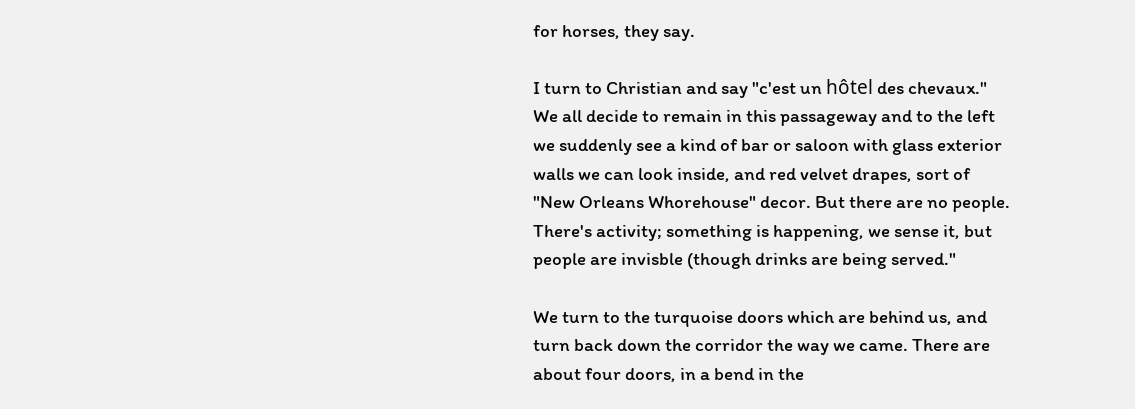for horses, they say.

I turn to Christian and say "c'est un hôtel des chevaux." We all decide to remain in this passageway and to the left we suddenly see a kind of bar or saloon with glass exterior walls we can look inside, and red velvet drapes, sort of "New Orleans Whorehouse" decor. But there are no people. There's activity; something is happening, we sense it, but people are invisble (though drinks are being served."

We turn to the turquoise doors which are behind us, and turn back down the corridor the way we came. There are about four doors, in a bend in the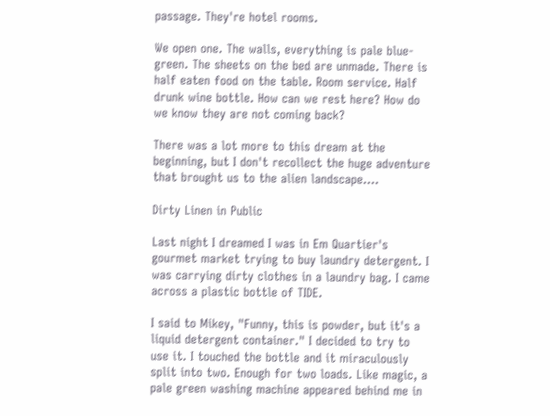passage. They're hotel rooms.

We open one. The walls, everything is pale blue-green. The sheets on the bed are unmade. There is half eaten food on the table. Room service. Half drunk wine bottle. How can we rest here? How do we know they are not coming back?

There was a lot more to this dream at the beginning, but I don't recollect the huge adventure that brought us to the alien landscape....

Dirty Linen in Public

Last night I dreamed I was in Em Quartier's gourmet market trying to buy laundry detergent. I was carrying dirty clothes in a laundry bag. I came across a plastic bottle of TIDE.

I said to Mikey, "Funny, this is powder, but it's a liquid detergent container." I decided to try to use it. I touched the bottle and it miraculously split into two. Enough for two loads. Like magic, a pale green washing machine appeared behind me in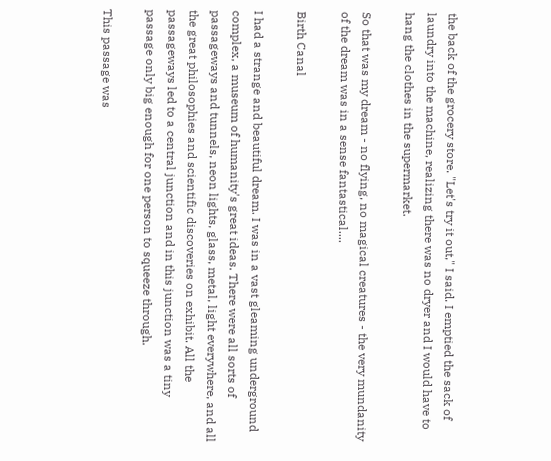the back of the grocery store. "Let's try it out," I said. I emptied the sack of laundry into the machine, realizing there was no dryer and I would have to hang the clothes in the supermarket.

So that was my dream - no flying, no magical creatures - the very mundanity of the dream was in a sense fantastical....

Birth Canal

I had a strange and beautiful dream. I was in a vast gleaming underground complex, a museum of humanity's great ideas. There were all sorts of passageways and tunnels, neon lights, glass, metal, light everywhere, and all the great philosophies and scientific discoveries on exhibit. All the passageways led to a central junction and in this junction was a tiny passage only big enough for one person to squeeze through.

This passage was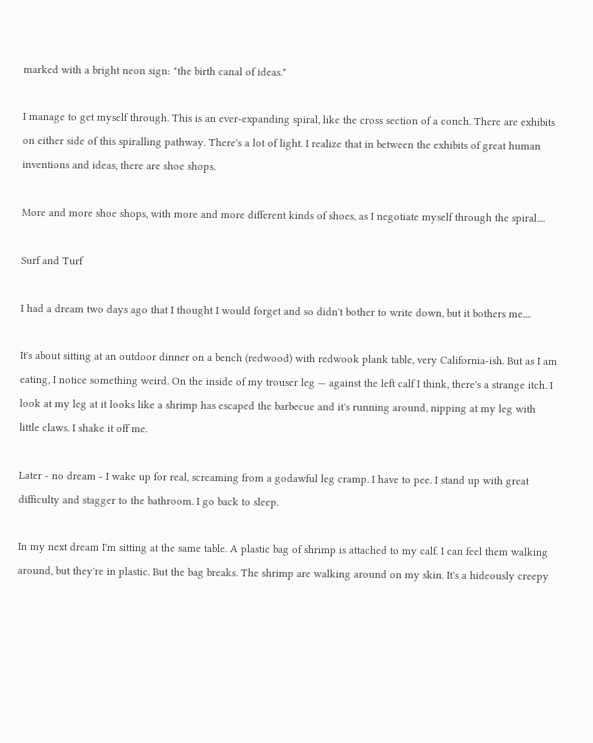marked with a bright neon sign: "the birth canal of ideas."

I manage to get myself through. This is an ever-expanding spiral, like the cross section of a conch. There are exhibits on either side of this spiralling pathway. There's a lot of light. I realize that in between the exhibits of great human inventions and ideas, there are shoe shops.

More and more shoe shops, with more and more different kinds of shoes, as I negotiate myself through the spiral....

Surf and Turf

I had a dream two days ago that I thought I would forget and so didn't bother to write down, but it bothers me....

It's about sitting at an outdoor dinner on a bench (redwood) with redwook plank table, very California-ish. But as I am eating, I notice something weird. On the inside of my trouser leg — against the left calf I think, there's a strange itch. I look at my leg at it looks like a shrimp has escaped the barbecue and it's running around, nipping at my leg with little claws. I shake it off me.

Later - no dream - I wake up for real, screaming from a godawful leg cramp. I have to pee. I stand up with great difficulty and stagger to the bathroom. I go back to sleep.

In my next dream I'm sitting at the same table. A plastic bag of shrimp is attached to my calf. I can feel them walking around, but they're in plastic. But the bag breaks. The shrimp are walking around on my skin. It's a hideously creepy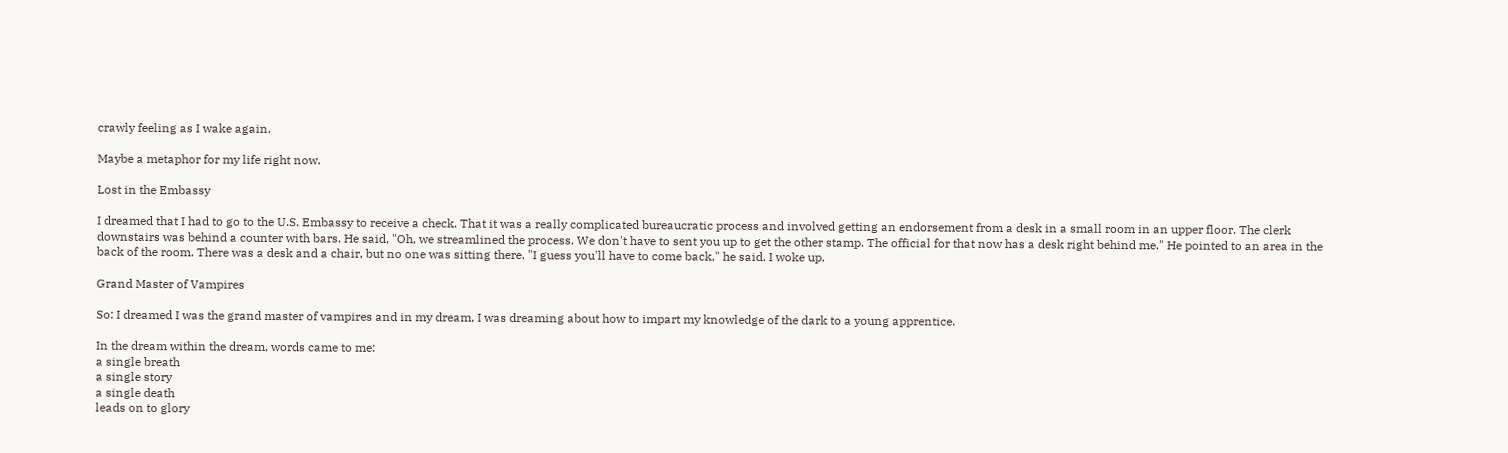crawly feeling as I wake again.

Maybe a metaphor for my life right now.

Lost in the Embassy

I dreamed that I had to go to the U.S. Embassy to receive a check. That it was a really complicated bureaucratic process and involved getting an endorsement from a desk in a small room in an upper floor. The clerk downstairs was behind a counter with bars. He said, "Oh, we streamlined the process. We don't have to sent you up to get the other stamp. The official for that now has a desk right behind me." He pointed to an area in the back of the room. There was a desk and a chair, but no one was sitting there. "I guess you'll have to come back," he said. I woke up.

Grand Master of Vampires

So: I dreamed I was the grand master of vampires and in my dream, I was dreaming about how to impart my knowledge of the dark to a young apprentice.

In the dream within the dream, words came to me:
a single breath
a single story
a single death
leads on to glory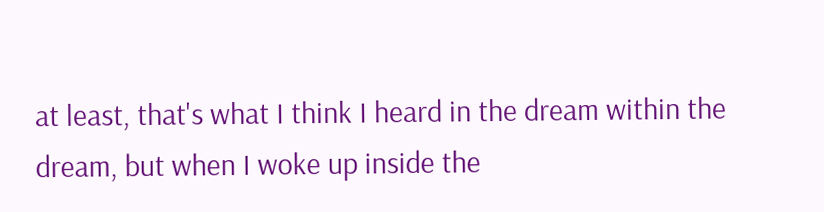at least, that's what I think I heard in the dream within the dream, but when I woke up inside the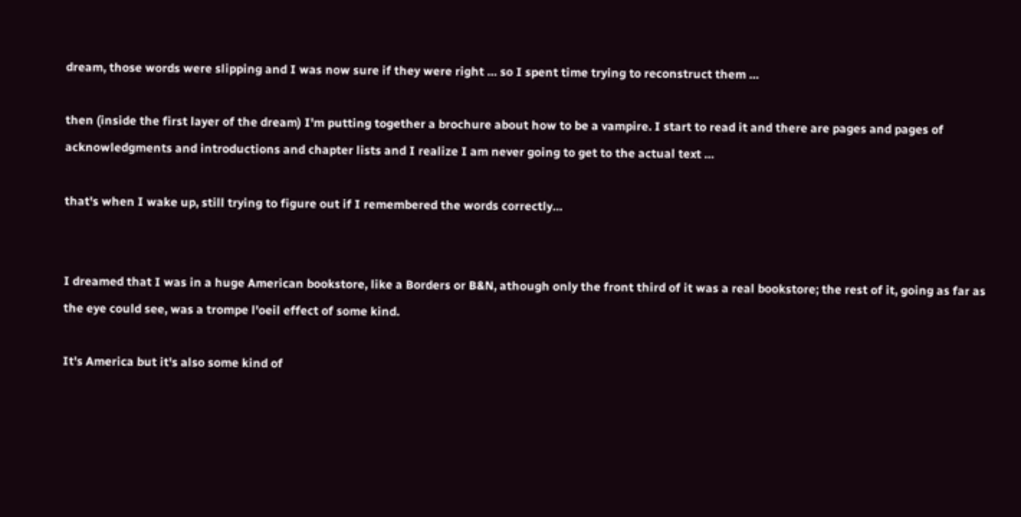dream, those words were slipping and I was now sure if they were right … so I spent time trying to reconstruct them …

then (inside the first layer of the dream) I'm putting together a brochure about how to be a vampire. I start to read it and there are pages and pages of acknowledgments and introductions and chapter lists and I realize I am never going to get to the actual text …

that's when I wake up, still trying to figure out if I remembered the words correctly…


I dreamed that I was in a huge American bookstore, like a Borders or B&N, athough only the front third of it was a real bookstore; the rest of it, going as far as the eye could see, was a trompe l'oeil effect of some kind.

It's America but it's also some kind of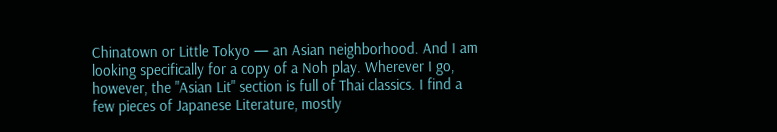Chinatown or Little Tokyo — an Asian neighborhood. And I am looking specifically for a copy of a Noh play. Wherever I go, however, the "Asian Lit" section is full of Thai classics. I find a few pieces of Japanese Literature, mostly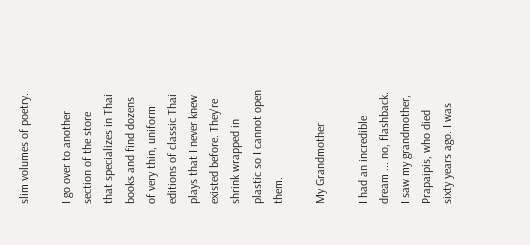slim volumes of poetry.

I go over to another section of the store that specializes in Thai books and find dozens of very thin, uniform editions of classic Thai plays that I never knew existed before. They're shrink wrapped in plastic so I cannot open them.

My Grandmother

I had an incredible dream ... no, flashback. I saw my grandmother, Prapaipis, who died sixty years ago. I was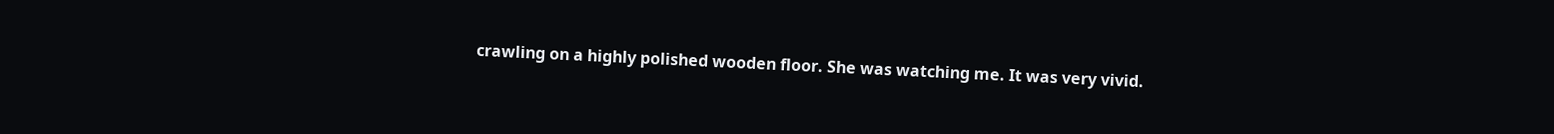crawling on a highly polished wooden floor. She was watching me. It was very vivid.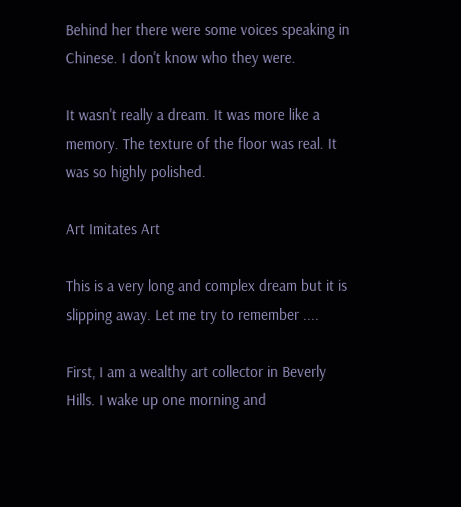Behind her there were some voices speaking in Chinese. I don't know who they were.

It wasn't really a dream. It was more like a memory. The texture of the floor was real. It was so highly polished.

Art Imitates Art

This is a very long and complex dream but it is slipping away. Let me try to remember ....

First, I am a wealthy art collector in Beverly Hills. I wake up one morning and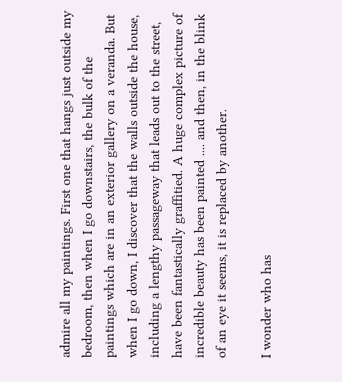admire all my paintings. First one that hangs just outside my bedroom, then when I go downstairs, the bulk of the paintings which are in an exterior gallery on a veranda. But when I go down, I discover that the walls outside the house, including a lengthy passageway that leads out to the street, have been fantastically graffitied. A huge complex picture of incredible beauty has been painted .... and then, in the blink of an eye it seems, it is replaced by another.

I wonder who has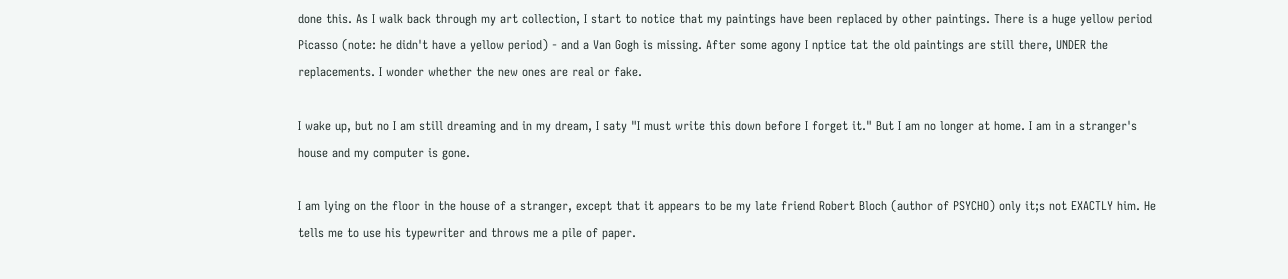done this. As I walk back through my art collection, I start to notice that my paintings have been replaced by other paintings. There is a huge yellow period Picasso (note: he didn't have a yellow period) - and a Van Gogh is missing. After some agony I nptice tat the old paintings are still there, UNDER the replacements. I wonder whether the new ones are real or fake.

I wake up, but no I am still dreaming and in my dream, I saty "I must write this down before I forget it." But I am no longer at home. I am in a stranger's house and my computer is gone.

I am lying on the floor in the house of a stranger, except that it appears to be my late friend Robert Bloch (author of PSYCHO) only it;s not EXACTLY him. He tells me to use his typewriter and throws me a pile of paper.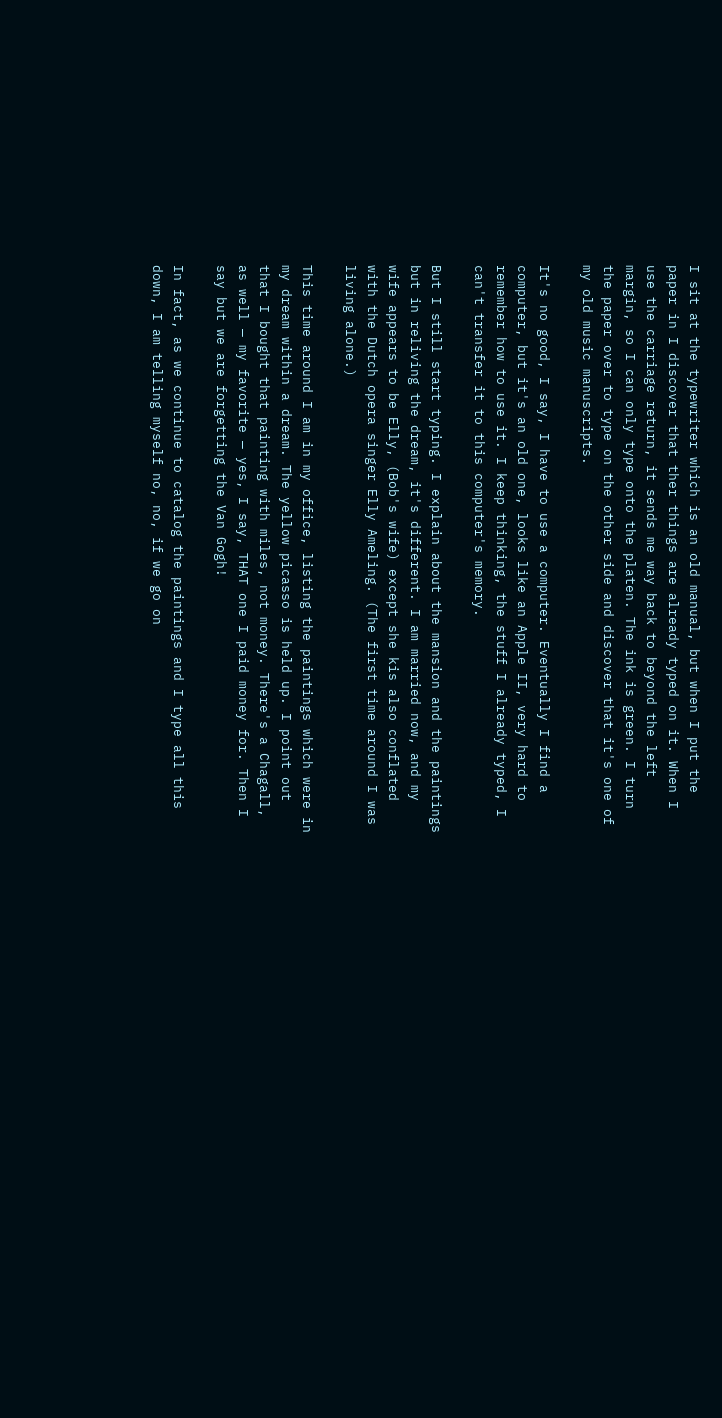I sit at the typewriter which is an old manual, but when I put the paper in I discover that ther things are already typed on it. When I use the carriage return, it sends me way back to beyond the left margin, so I can only type onto the platen. The ink is green. I turn the paper over to type on the other side and discover that it's one of my old music manuscripts.

It's no good, I say, I have to use a computer. Eventually I find a computer, but it's an old one, looks like an Apple II, very hard to remember how to use it. I keep thinking, the stuff I already typed, I can't transfer it to this computer's memory.

But I still start typing. I explain about the mansion and the paintings but in reliving the dream, it's different. I am married now, and my wife appears to be Elly, (Bob's wife) except she kis also conflated with the Dutch opera singer Elly Ameling. (The first time around I was living alone.)

This time around I am in my office, listing the paintings which were in my dream within a dream. The yellow picasso is held up. I point out that I bought that painting with miles, not money. There's a Chagall, as well — my favorite — yes, I say, THAT one I paid money for. Then I say but we are forgetting the Van Gogh!

In fact, as we continue to catalog the paintings and I type all this down, I am telling myself no, no, if we go on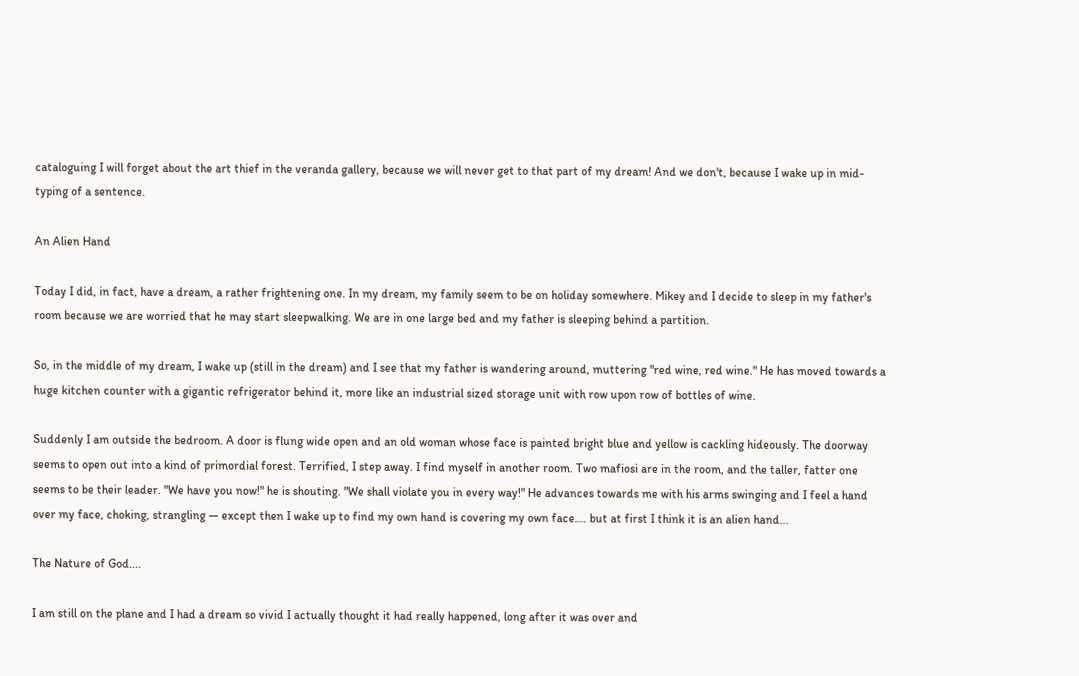cataloguing I will forget about the art thief in the veranda gallery, because we will never get to that part of my dream! And we don't, because I wake up in mid-typing of a sentence.

An Alien Hand

Today I did, in fact, have a dream, a rather frightening one. In my dream, my family seem to be on holiday somewhere. Mikey and I decide to sleep in my father's room because we are worried that he may start sleepwalking. We are in one large bed and my father is sleeping behind a partition.

So, in the middle of my dream, I wake up (still in the dream) and I see that my father is wandering around, muttering "red wine, red wine." He has moved towards a huge kitchen counter with a gigantic refrigerator behind it, more like an industrial sized storage unit with row upon row of bottles of wine.

Suddenly I am outside the bedroom. A door is flung wide open and an old woman whose face is painted bright blue and yellow is cackling hideously. The doorway seems to open out into a kind of primordial forest. Terrified, I step away. I find myself in another room. Two mafiosi are in the room, and the taller, fatter one seems to be their leader. "We have you now!" he is shouting. "We shall violate you in every way!" He advances towards me with his arms swinging and I feel a hand over my face, choking, strangling — except then I wake up to find my own hand is covering my own face.… but at first I think it is an alien hand...

The Nature of God....

I am still on the plane and I had a dream so vivid I actually thought it had really happened, long after it was over and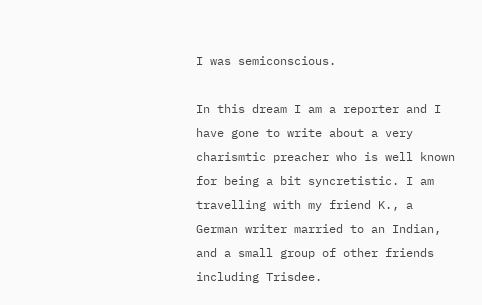I was semiconscious.

In this dream I am a reporter and I have gone to write about a very charismtic preacher who is well known for being a bit syncretistic. I am travelling with my friend K., a German writer married to an Indian, and a small group of other friends including Trisdee.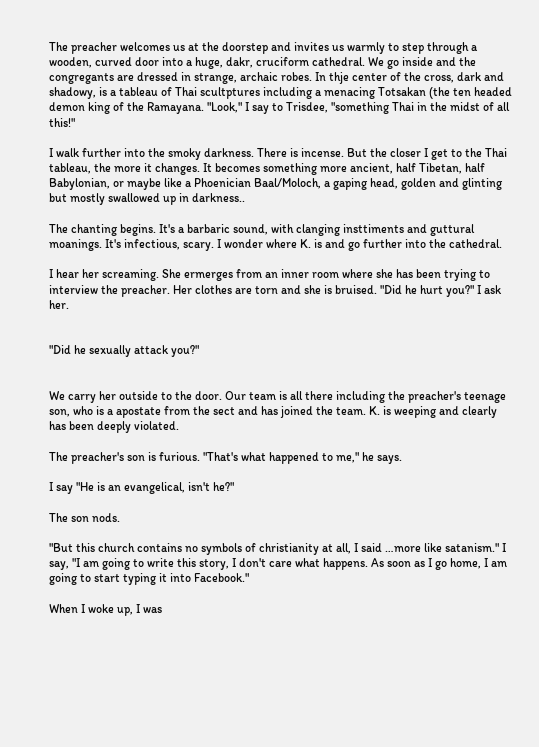The preacher welcomes us at the doorstep and invites us warmly to step through a wooden, curved door into a huge, dakr, cruciform cathedral. We go inside and the congregants are dressed in strange, archaic robes. In thje center of the cross, dark and shadowy, is a tableau of Thai scultptures including a menacing Totsakan (the ten headed demon king of the Ramayana. "Look," I say to Trisdee, "something Thai in the midst of all this!"

I walk further into the smoky darkness. There is incense. But the closer I get to the Thai tableau, the more it changes. It becomes something more ancient, half Tibetan, half Babylonian, or maybe like a Phoenician Baal/Moloch, a gaping head, golden and glinting but mostly swallowed up in darkness..

The chanting begins. It's a barbaric sound, with clanging insttiments and guttural moanings. It's infectious, scary. I wonder where K. is and go further into the cathedral.

I hear her screaming. She ermerges from an inner room where she has been trying to interview the preacher. Her clothes are torn and she is bruised. "Did he hurt you?" I ask her.


"Did he sexually attack you?"


We carry her outside to the door. Our team is all there including the preacher's teenage son, who is a apostate from the sect and has joined the team. K. is weeping and clearly has been deeply violated.

The preacher's son is furious. "That's what happened to me," he says.

I say "He is an evangelical, isn't he?"

The son nods.

"But this church contains no symbols of christianity at all, I said …more like satanism." I say, "I am going to write this story, I don't care what happens. As soon as I go home, I am going to start typing it into Facebook."

When I woke up, I was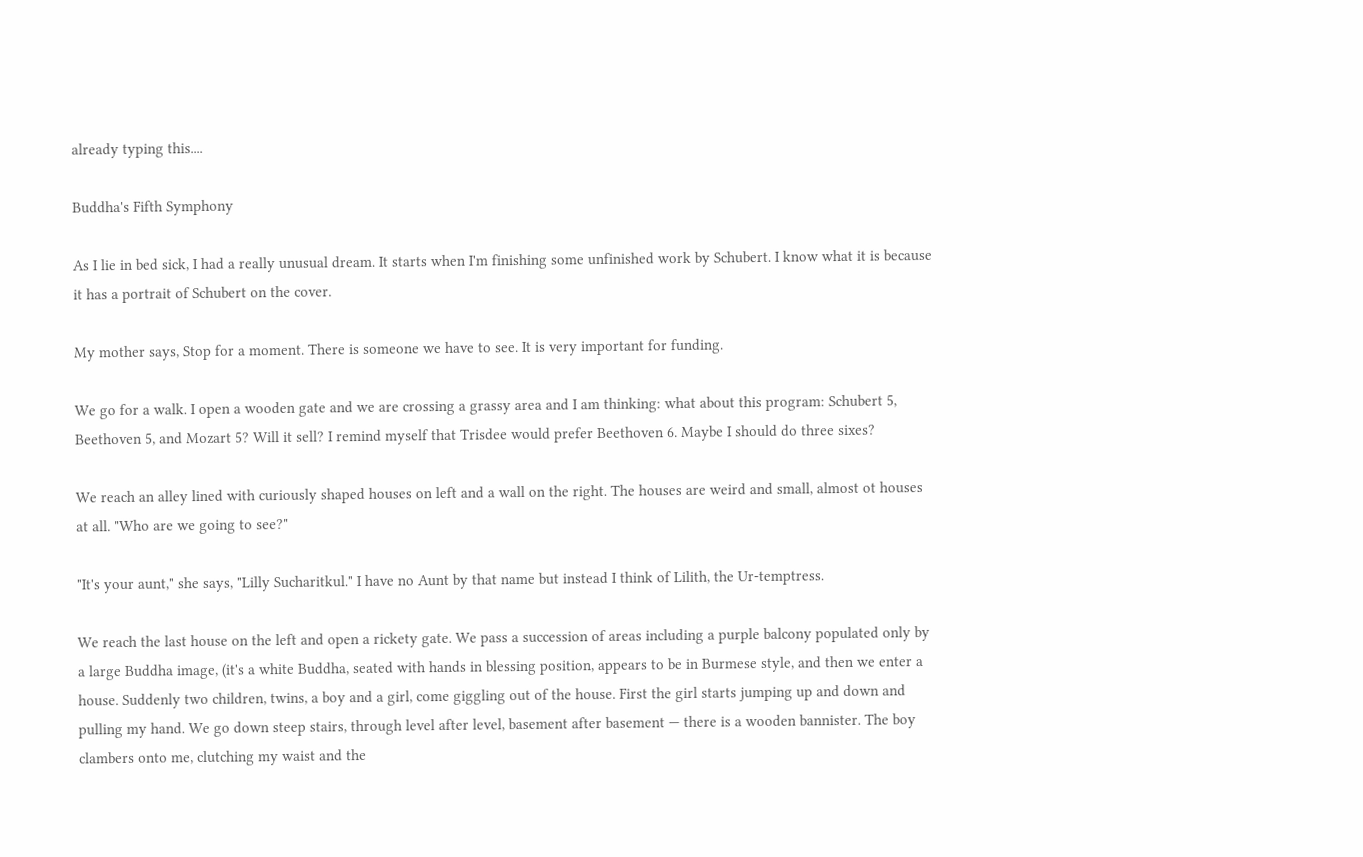already typing this....

Buddha's Fifth Symphony

As I lie in bed sick, I had a really unusual dream. It starts when I'm finishing some unfinished work by Schubert. I know what it is because it has a portrait of Schubert on the cover.

My mother says, Stop for a moment. There is someone we have to see. It is very important for funding.

We go for a walk. I open a wooden gate and we are crossing a grassy area and I am thinking: what about this program: Schubert 5, Beethoven 5, and Mozart 5? Will it sell? I remind myself that Trisdee would prefer Beethoven 6. Maybe I should do three sixes?

We reach an alley lined with curiously shaped houses on left and a wall on the right. The houses are weird and small, almost ot houses at all. "Who are we going to see?"

"It's your aunt," she says, "Lilly Sucharitkul." I have no Aunt by that name but instead I think of Lilith, the Ur-temptress.

We reach the last house on the left and open a rickety gate. We pass a succession of areas including a purple balcony populated only by a large Buddha image, (it's a white Buddha, seated with hands in blessing position, appears to be in Burmese style, and then we enter a house. Suddenly two children, twins, a boy and a girl, come giggling out of the house. First the girl starts jumping up and down and pulling my hand. We go down steep stairs, through level after level, basement after basement — there is a wooden bannister. The boy clambers onto me, clutching my waist and the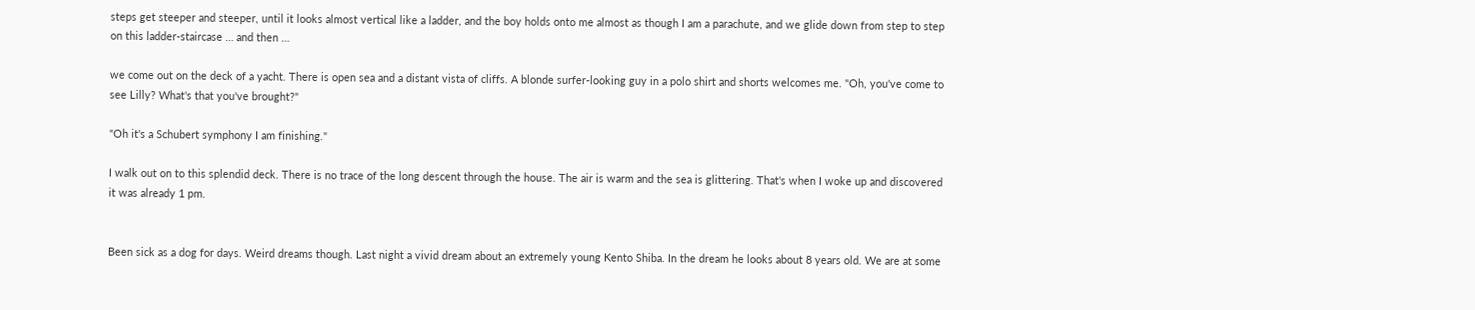steps get steeper and steeper, until it looks almost vertical like a ladder, and the boy holds onto me almost as though I am a parachute, and we glide down from step to step on this ladder-staircase … and then …

we come out on the deck of a yacht. There is open sea and a distant vista of cliffs. A blonde surfer-looking guy in a polo shirt and shorts welcomes me. "Oh, you've come to see Lilly? What's that you've brought?"

"Oh it's a Schubert symphony I am finishing."

I walk out on to this splendid deck. There is no trace of the long descent through the house. The air is warm and the sea is glittering. That's when I woke up and discovered it was already 1 pm.


Been sick as a dog for days. Weird dreams though. Last night a vivid dream about an extremely young Kento Shiba. In the dream he looks about 8 years old. We are at some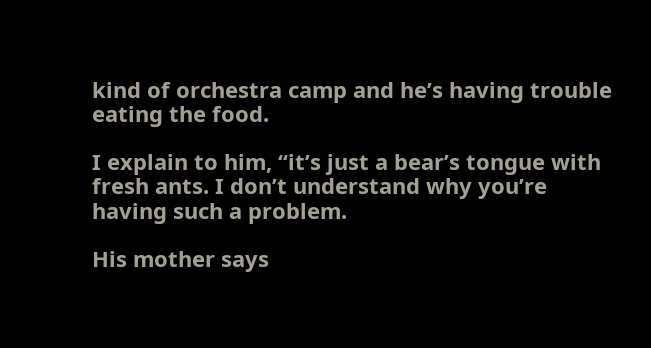kind of orchestra camp and he’s having trouble eating the food.

I explain to him, “it’s just a bear’s tongue with fresh ants. I don’t understand why you’re having such a problem.

His mother says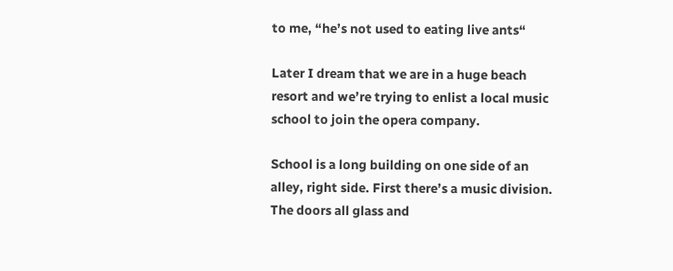to me, “he’s not used to eating live ants“

Later I dream that we are in a huge beach resort and we’re trying to enlist a local music school to join the opera company.

School is a long building on one side of an alley, right side. First there’s a music division. The doors all glass and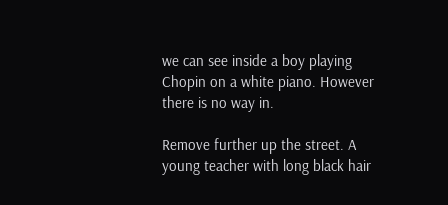we can see inside a boy playing Chopin on a white piano. However there is no way in.

Remove further up the street. A young teacher with long black hair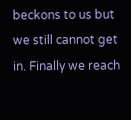beckons to us but we still cannot get in. Finally we reach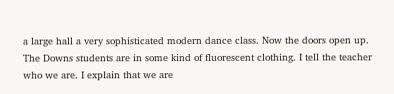a large hall a very sophisticated modern dance class. Now the doors open up. The Downs students are in some kind of fluorescent clothing. I tell the teacher who we are. I explain that we are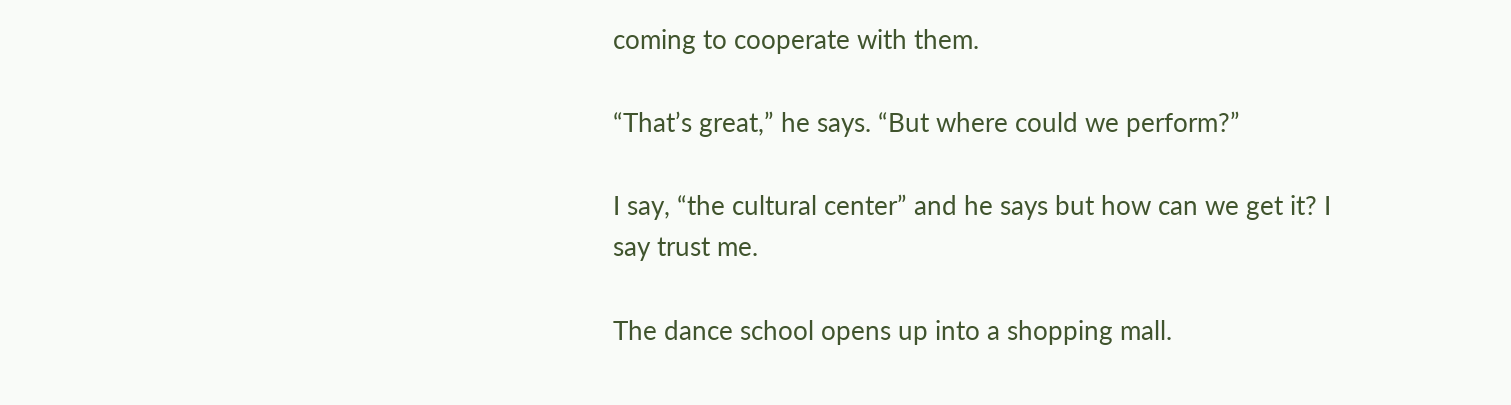coming to cooperate with them.

“That’s great,” he says. “But where could we perform?”

I say, “the cultural center” and he says but how can we get it? I say trust me.

The dance school opens up into a shopping mall.